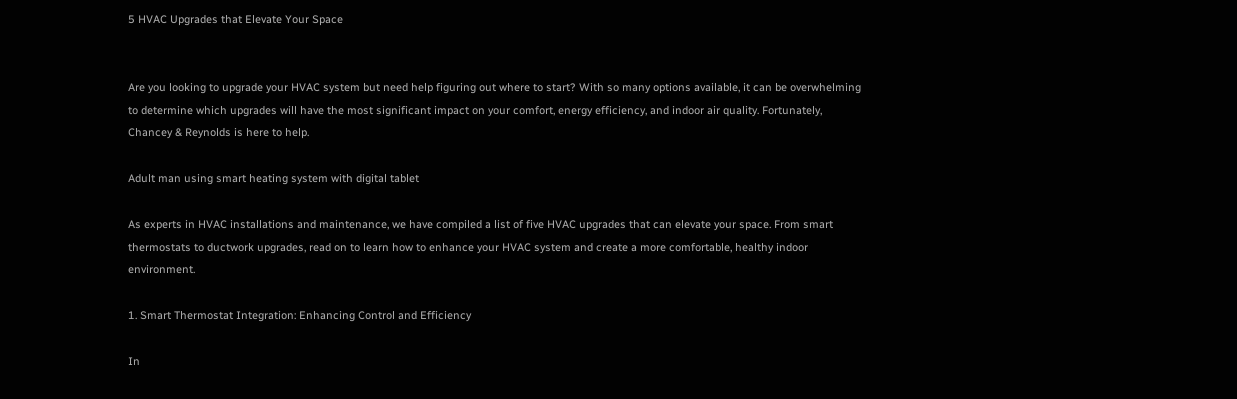5 HVAC Upgrades that Elevate Your Space


Are you looking to upgrade your HVAC system but need help figuring out where to start? With so many options available, it can be overwhelming to determine which upgrades will have the most significant impact on your comfort, energy efficiency, and indoor air quality. Fortunately, Chancey & Reynolds is here to help.

Adult man using smart heating system with digital tablet

As experts in HVAC installations and maintenance, we have compiled a list of five HVAC upgrades that can elevate your space. From smart thermostats to ductwork upgrades, read on to learn how to enhance your HVAC system and create a more comfortable, healthy indoor environment.

1. Smart Thermostat Integration: Enhancing Control and Efficiency

In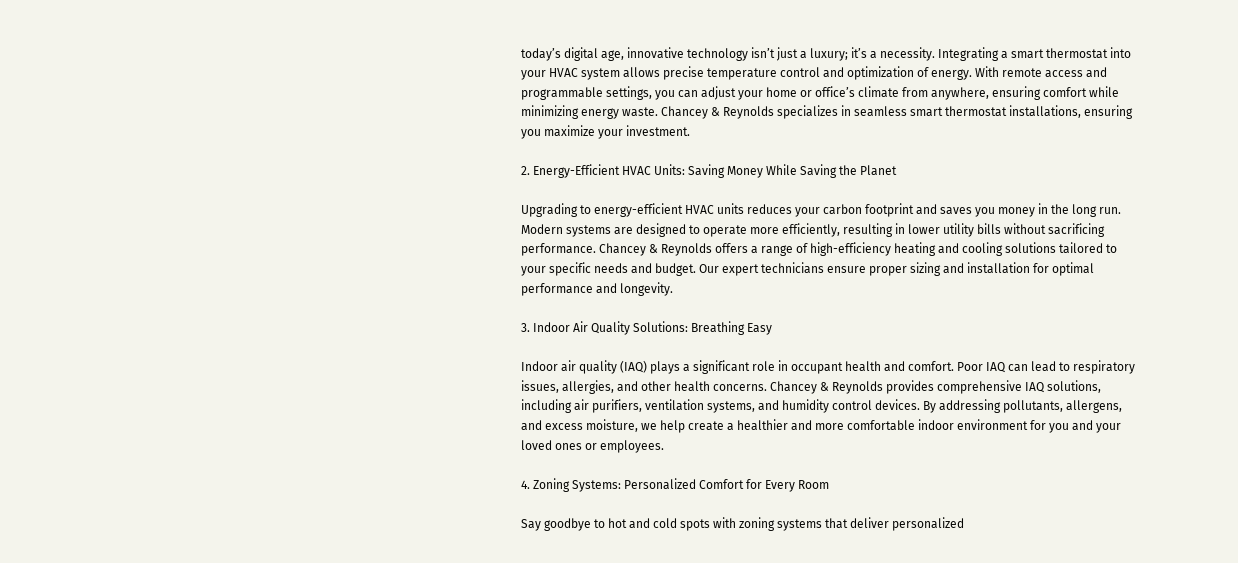today’s digital age, innovative technology isn’t just a luxury; it’s a necessity. Integrating a smart thermostat into your HVAC system allows precise temperature control and optimization of energy. With remote access and programmable settings, you can adjust your home or office’s climate from anywhere, ensuring comfort while minimizing energy waste. Chancey & Reynolds specializes in seamless smart thermostat installations, ensuring you maximize your investment.

2. Energy-Efficient HVAC Units: Saving Money While Saving the Planet

Upgrading to energy-efficient HVAC units reduces your carbon footprint and saves you money in the long run. Modern systems are designed to operate more efficiently, resulting in lower utility bills without sacrificing performance. Chancey & Reynolds offers a range of high-efficiency heating and cooling solutions tailored to your specific needs and budget. Our expert technicians ensure proper sizing and installation for optimal performance and longevity.

3. Indoor Air Quality Solutions: Breathing Easy

Indoor air quality (IAQ) plays a significant role in occupant health and comfort. Poor IAQ can lead to respiratory issues, allergies, and other health concerns. Chancey & Reynolds provides comprehensive IAQ solutions, including air purifiers, ventilation systems, and humidity control devices. By addressing pollutants, allergens, and excess moisture, we help create a healthier and more comfortable indoor environment for you and your loved ones or employees.

4. Zoning Systems: Personalized Comfort for Every Room

Say goodbye to hot and cold spots with zoning systems that deliver personalized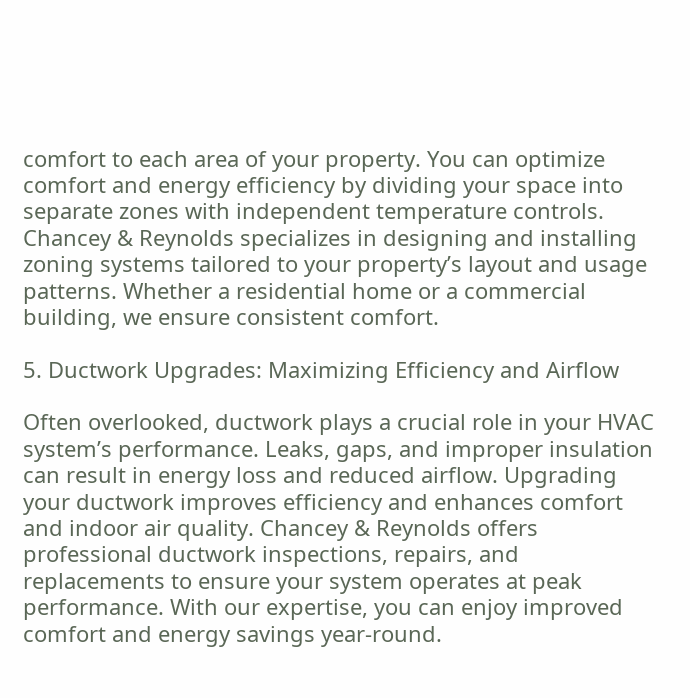comfort to each area of your property. You can optimize comfort and energy efficiency by dividing your space into separate zones with independent temperature controls. Chancey & Reynolds specializes in designing and installing zoning systems tailored to your property’s layout and usage patterns. Whether a residential home or a commercial building, we ensure consistent comfort.

5. Ductwork Upgrades: Maximizing Efficiency and Airflow

Often overlooked, ductwork plays a crucial role in your HVAC system’s performance. Leaks, gaps, and improper insulation can result in energy loss and reduced airflow. Upgrading your ductwork improves efficiency and enhances comfort and indoor air quality. Chancey & Reynolds offers professional ductwork inspections, repairs, and replacements to ensure your system operates at peak performance. With our expertise, you can enjoy improved comfort and energy savings year-round.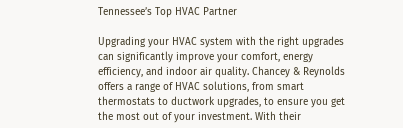Tennessee’s Top HVAC Partner

Upgrading your HVAC system with the right upgrades can significantly improve your comfort, energy efficiency, and indoor air quality. Chancey & Reynolds offers a range of HVAC solutions, from smart thermostats to ductwork upgrades, to ensure you get the most out of your investment. With their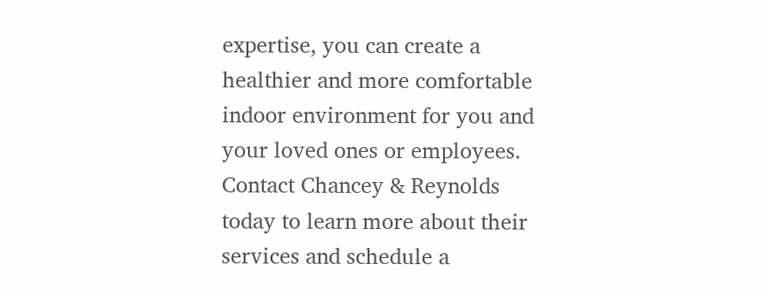expertise, you can create a healthier and more comfortable indoor environment for you and your loved ones or employees. Contact Chancey & Reynolds today to learn more about their services and schedule a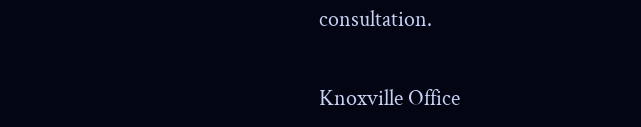consultation.

Knoxville Office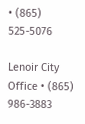• (865) 525-5076

Lenoir City Office • (865) 986-3883